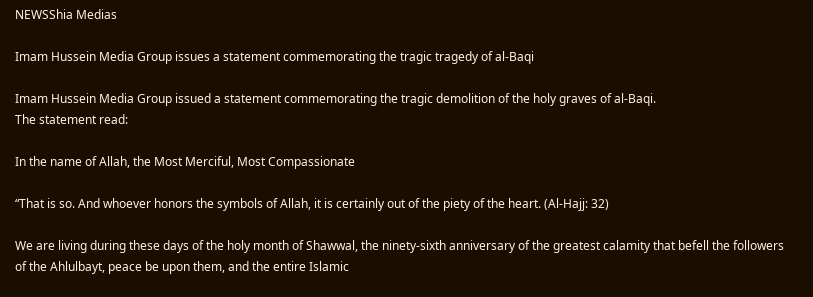NEWSShia Medias

Imam Hussein Media Group issues a statement commemorating the tragic tragedy of al-Baqi

Imam Hussein Media Group issued a statement commemorating the tragic demolition of the holy graves of al-Baqi.
The statement read:

In the name of Allah, the Most Merciful, Most Compassionate

“That is so. And whoever honors the symbols of Allah, it is certainly out of the piety of the heart. (Al-Hajj: 32)

We are living during these days of the holy month of Shawwal, the ninety-sixth anniversary of the greatest calamity that befell the followers of the Ahlulbayt, peace be upon them, and the entire Islamic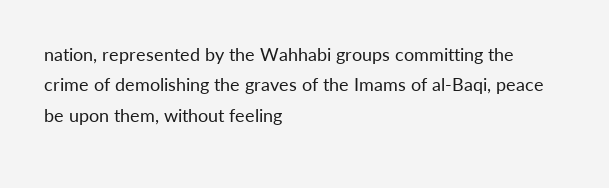nation, represented by the Wahhabi groups committing the crime of demolishing the graves of the Imams of al-Baqi, peace be upon them, without feeling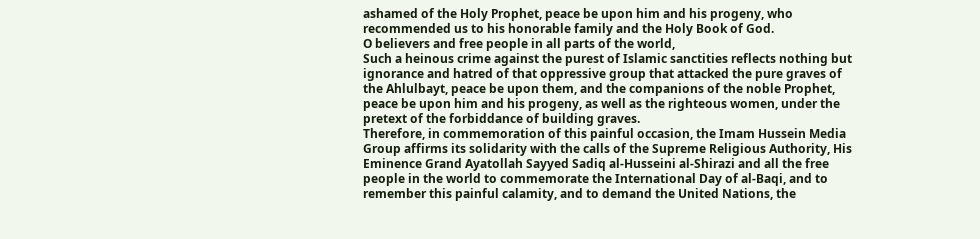ashamed of the Holy Prophet, peace be upon him and his progeny, who recommended us to his honorable family and the Holy Book of God.
O believers and free people in all parts of the world,
Such a heinous crime against the purest of Islamic sanctities reflects nothing but ignorance and hatred of that oppressive group that attacked the pure graves of the Ahlulbayt, peace be upon them, and the companions of the noble Prophet, peace be upon him and his progeny, as well as the righteous women, under the pretext of the forbiddance of building graves.
Therefore, in commemoration of this painful occasion, the Imam Hussein Media Group affirms its solidarity with the calls of the Supreme Religious Authority, His Eminence Grand Ayatollah Sayyed Sadiq al-Husseini al-Shirazi and all the free people in the world to commemorate the International Day of al-Baqi, and to remember this painful calamity, and to demand the United Nations, the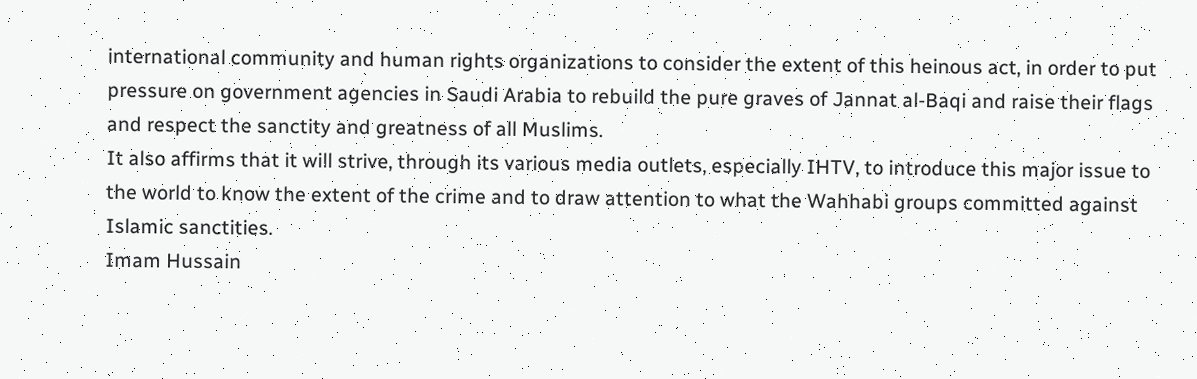international community and human rights organizations to consider the extent of this heinous act, in order to put pressure on government agencies in Saudi Arabia to rebuild the pure graves of Jannat al-Baqi and raise their flags and respect the sanctity and greatness of all Muslims.
It also affirms that it will strive, through its various media outlets, especially IHTV, to introduce this major issue to the world to know the extent of the crime and to draw attention to what the Wahhabi groups committed against Islamic sanctities.
Imam Hussain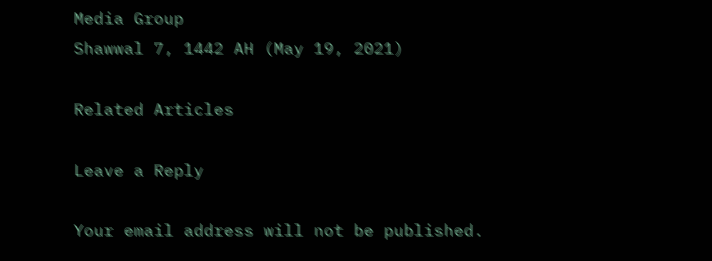Media Group
Shawwal 7, 1442 AH (May 19, 2021)

Related Articles

Leave a Reply

Your email address will not be published.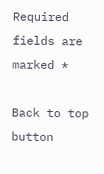Required fields are marked *

Back to top button